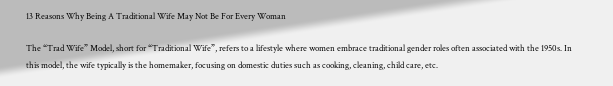13 Reasons Why Being A Traditional Wife May Not Be For Every Woman

The “Trad Wife” Model, short for “Traditional Wife”, refers to a lifestyle where women embrace traditional gender roles often associated with the 1950s. In this model, the wife typically is the homemaker, focusing on domestic duties such as cooking, cleaning, child care, etc.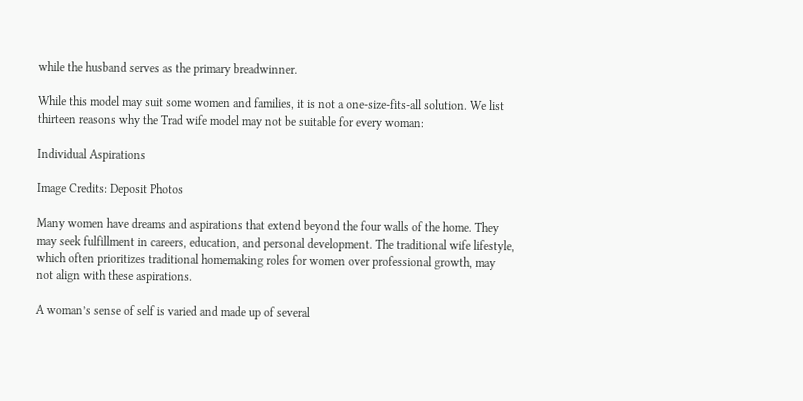while the husband serves as the primary breadwinner.

While this model may suit some women and families, it is not a one-size-fits-all solution. We list thirteen reasons why the Trad wife model may not be suitable for every woman:

Individual Aspirations

Image Credits: Deposit Photos

Many women have dreams and aspirations that extend beyond the four walls of the home. They may seek fulfillment in careers, education, and personal development. The traditional wife lifestyle, which often prioritizes traditional homemaking roles for women over professional growth, may not align with these aspirations.

A woman’s sense of self is varied and made up of several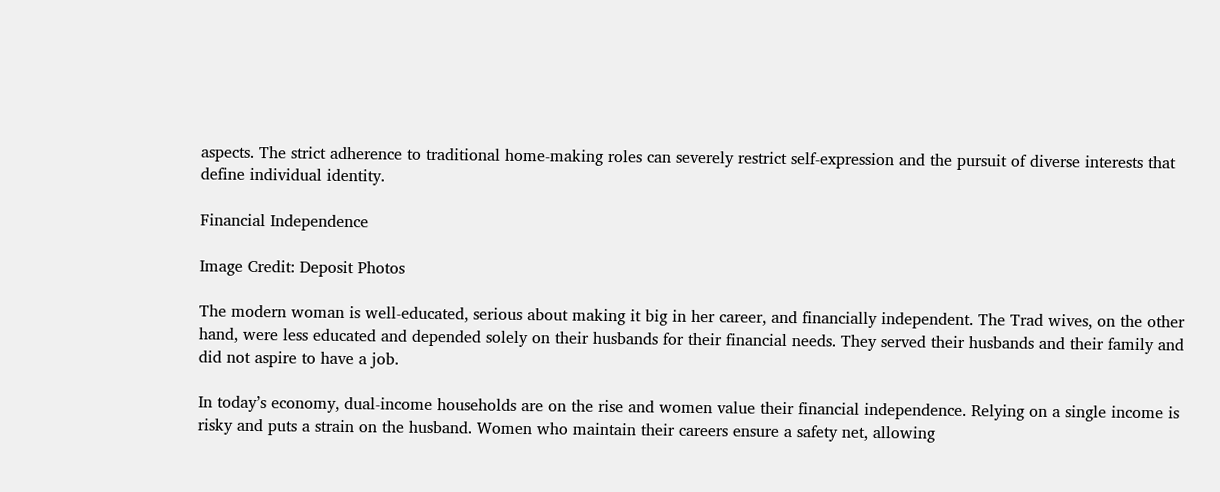aspects. The strict adherence to traditional home-making roles can severely restrict self-expression and the pursuit of diverse interests that define individual identity.

Financial Independence

Image Credit: Deposit Photos

The modern woman is well-educated, serious about making it big in her career, and financially independent. The Trad wives, on the other hand, were less educated and depended solely on their husbands for their financial needs. They served their husbands and their family and did not aspire to have a job.

In today’s economy, dual-income households are on the rise and women value their financial independence. Relying on a single income is risky and puts a strain on the husband. Women who maintain their careers ensure a safety net, allowing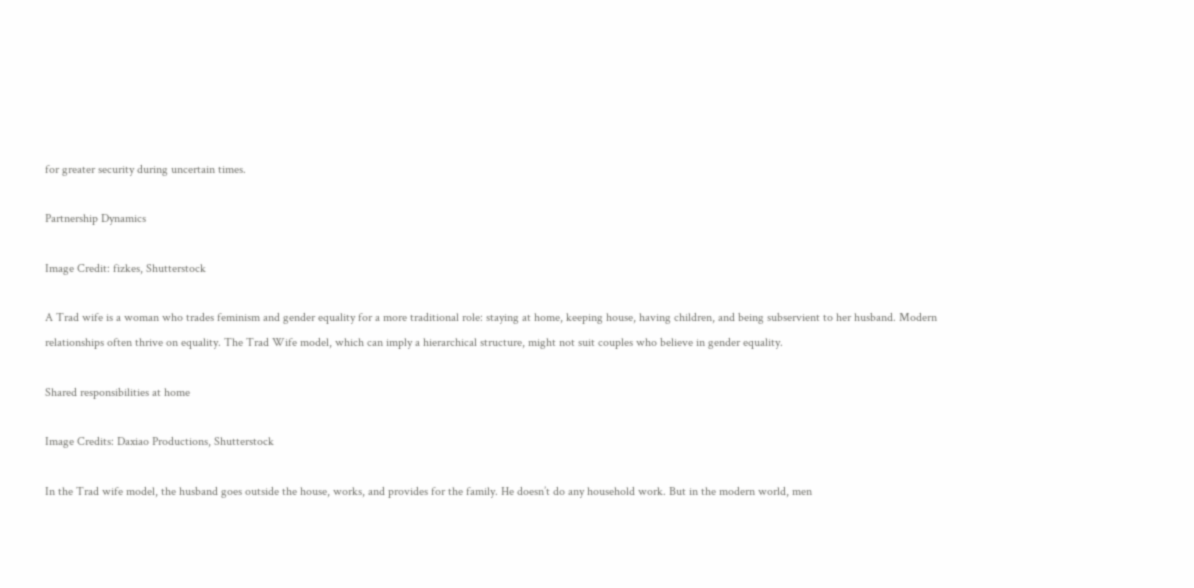for greater security during uncertain times.

Partnership Dynamics

Image Credit: fizkes, Shutterstock

A Trad wife is a woman who trades feminism and gender equality for a more traditional role: staying at home, keeping house, having children, and being subservient to her husband. Modern relationships often thrive on equality. The Trad Wife model, which can imply a hierarchical structure, might not suit couples who believe in gender equality.

Shared responsibilities at home

Image Credits: Daxiao Productions, Shutterstock

In the Trad wife model, the husband goes outside the house, works, and provides for the family. He doesn’t do any household work. But in the modern world, men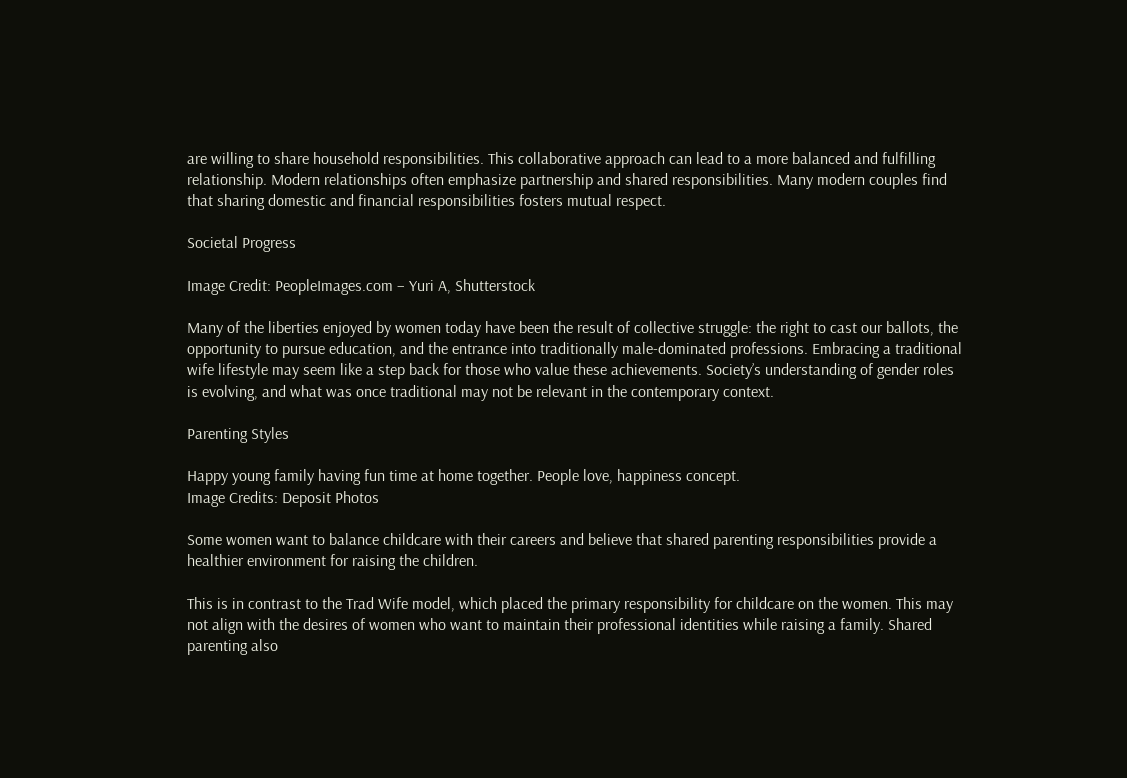are willing to share household responsibilities. This collaborative approach can lead to a more balanced and fulfilling relationship. Modern relationships often emphasize partnership and shared responsibilities. Many modern couples find that sharing domestic and financial responsibilities fosters mutual respect.

Societal Progress

Image Credit: PeopleImages.com – Yuri A, Shutterstock

Many of the liberties enjoyed by women today have been the result of collective struggle: the right to cast our ballots, the opportunity to pursue education, and the entrance into traditionally male-dominated professions. Embracing a traditional wife lifestyle may seem like a step back for those who value these achievements. Society’s understanding of gender roles is evolving, and what was once traditional may not be relevant in the contemporary context.

Parenting Styles

Happy young family having fun time at home together. People love, happiness concept.
Image Credits: Deposit Photos

Some women want to balance childcare with their careers and believe that shared parenting responsibilities provide a healthier environment for raising the children.

This is in contrast to the Trad Wife model, which placed the primary responsibility for childcare on the women. This may not align with the desires of women who want to maintain their professional identities while raising a family. Shared parenting also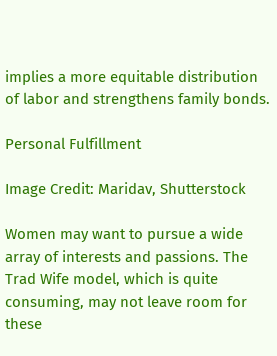implies a more equitable distribution of labor and strengthens family bonds.

Personal Fulfillment

Image Credit: Maridav, Shutterstock

Women may want to pursue a wide array of interests and passions. The Trad Wife model, which is quite consuming, may not leave room for these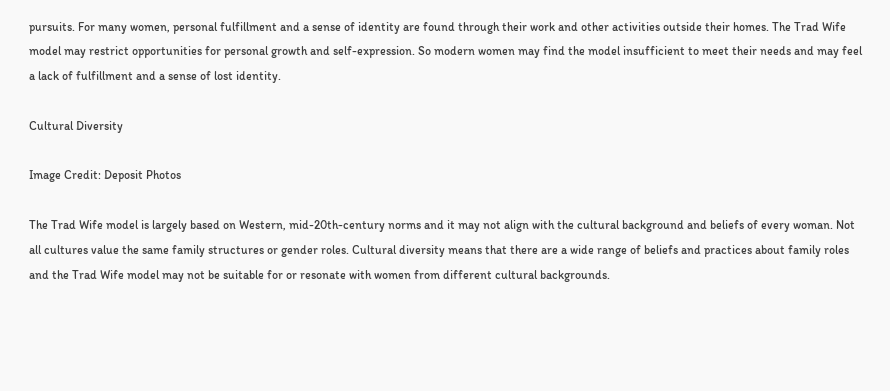pursuits. For many women, personal fulfillment and a sense of identity are found through their work and other activities outside their homes. The Trad Wife model may restrict opportunities for personal growth and self-expression. So modern women may find the model insufficient to meet their needs and may feel a lack of fulfillment and a sense of lost identity.

Cultural Diversity

Image Credit: Deposit Photos

The Trad Wife model is largely based on Western, mid-20th-century norms and it may not align with the cultural background and beliefs of every woman. Not all cultures value the same family structures or gender roles. Cultural diversity means that there are a wide range of beliefs and practices about family roles and the Trad Wife model may not be suitable for or resonate with women from different cultural backgrounds.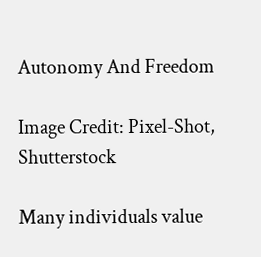Autonomy And Freedom

Image Credit: Pixel-Shot, Shutterstock

Many individuals value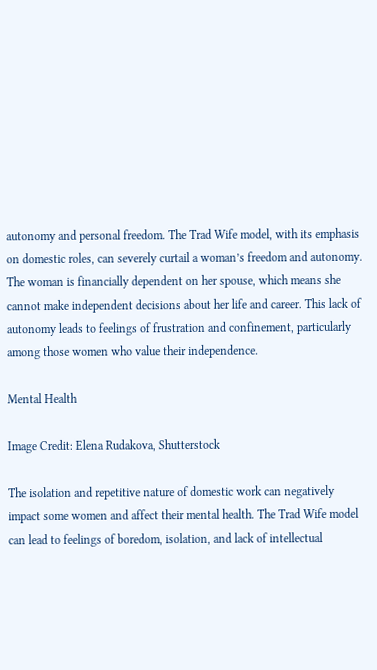autonomy and personal freedom. The Trad Wife model, with its emphasis on domestic roles, can severely curtail a woman’s freedom and autonomy. The woman is financially dependent on her spouse, which means she cannot make independent decisions about her life and career. This lack of autonomy leads to feelings of frustration and confinement, particularly among those women who value their independence.

Mental Health

Image Credit: Elena Rudakova, Shutterstock

The isolation and repetitive nature of domestic work can negatively impact some women and affect their mental health. The Trad Wife model can lead to feelings of boredom, isolation, and lack of intellectual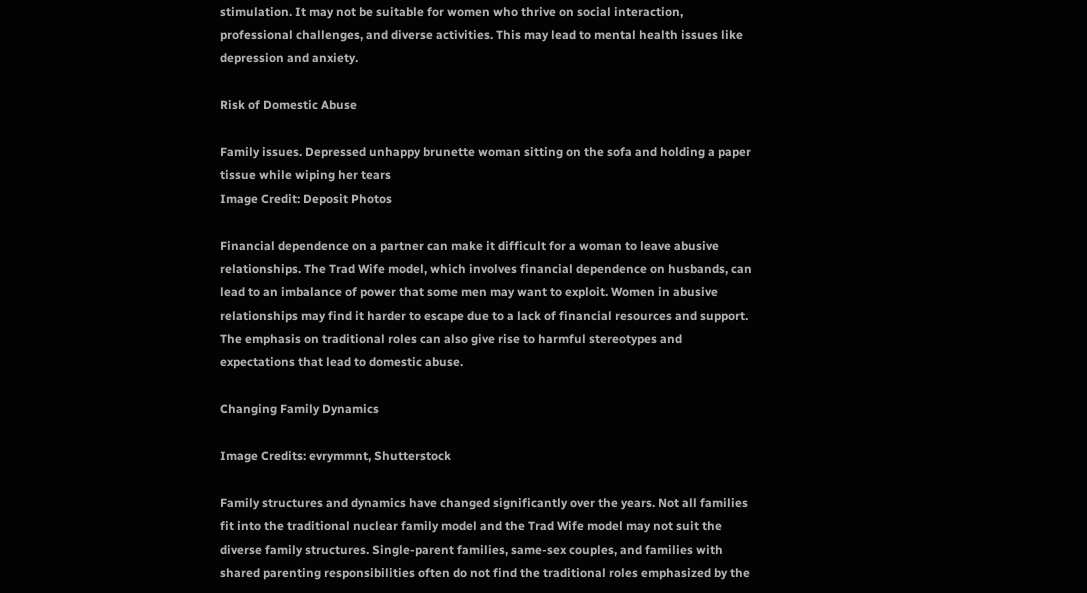stimulation. It may not be suitable for women who thrive on social interaction, professional challenges, and diverse activities. This may lead to mental health issues like depression and anxiety.

Risk of Domestic Abuse

Family issues. Depressed unhappy brunette woman sitting on the sofa and holding a paper tissue while wiping her tears
Image Credit: Deposit Photos

Financial dependence on a partner can make it difficult for a woman to leave abusive relationships. The Trad Wife model, which involves financial dependence on husbands, can lead to an imbalance of power that some men may want to exploit. Women in abusive relationships may find it harder to escape due to a lack of financial resources and support. The emphasis on traditional roles can also give rise to harmful stereotypes and expectations that lead to domestic abuse.

Changing Family Dynamics

Image Credits: evrymmnt, Shutterstock

Family structures and dynamics have changed significantly over the years. Not all families fit into the traditional nuclear family model and the Trad Wife model may not suit the diverse family structures. Single-parent families, same-sex couples, and families with shared parenting responsibilities often do not find the traditional roles emphasized by the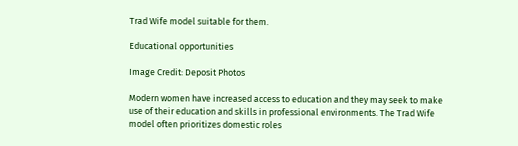Trad Wife model suitable for them.

Educational opportunities

Image Credit: Deposit Photos

Modern women have increased access to education and they may seek to make use of their education and skills in professional environments. The Trad Wife model often prioritizes domestic roles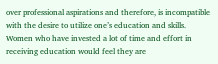over professional aspirations and therefore, is incompatible with the desire to utilize one’s education and skills. Women who have invested a lot of time and effort in receiving education would feel they are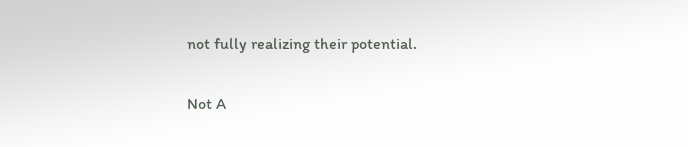not fully realizing their potential.

Not A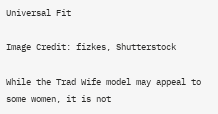Universal Fit

Image Credit: fizkes, Shutterstock

While the Trad Wife model may appeal to some women, it is not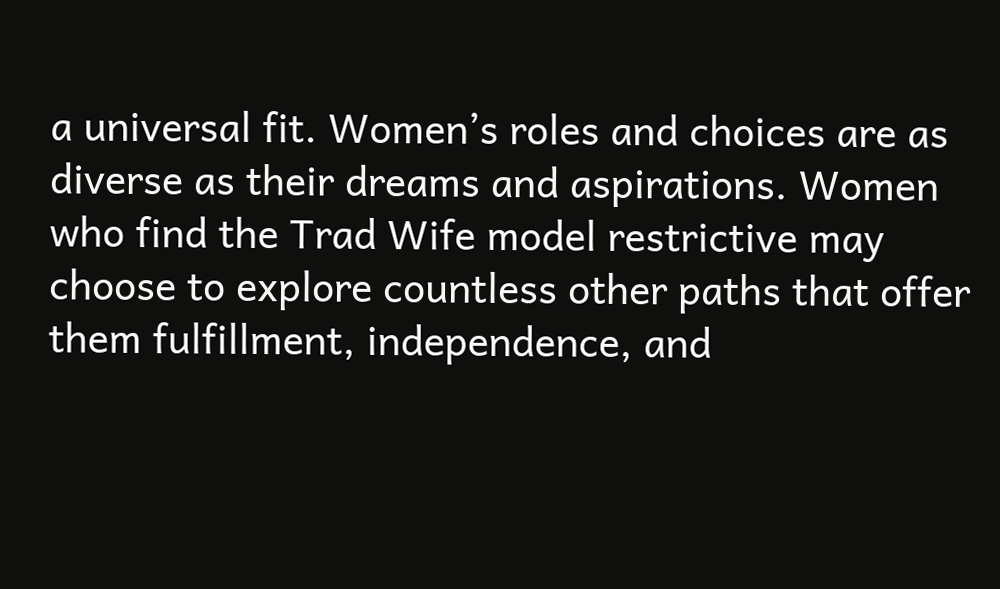a universal fit. Women’s roles and choices are as diverse as their dreams and aspirations. Women who find the Trad Wife model restrictive may choose to explore countless other paths that offer them fulfillment, independence, and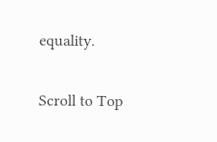equality.

Scroll to Top